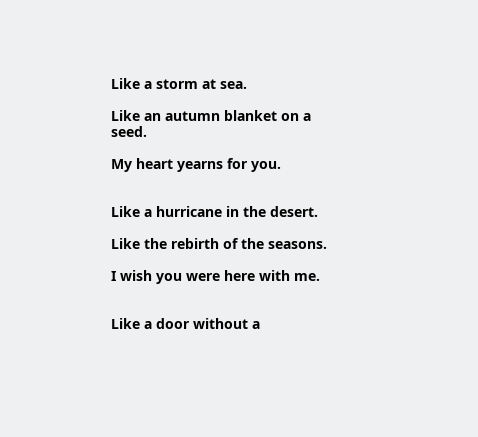Like a storm at sea.

Like an autumn blanket on a seed.

My heart yearns for you.


Like a hurricane in the desert.

Like the rebirth of the seasons.

I wish you were here with me.


Like a door without a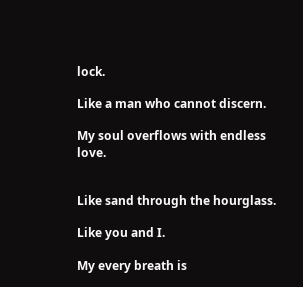lock.

Like a man who cannot discern.

My soul overflows with endless love.


Like sand through the hourglass.

Like you and I.

My every breath is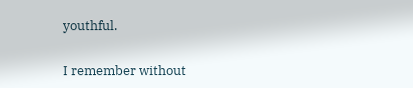youthful.


I remember without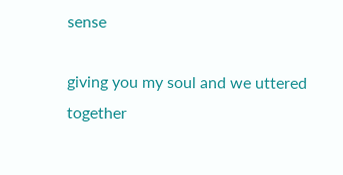sense

giving you my soul and we uttered together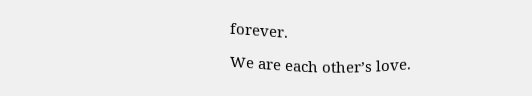forever.

We are each other’s love.